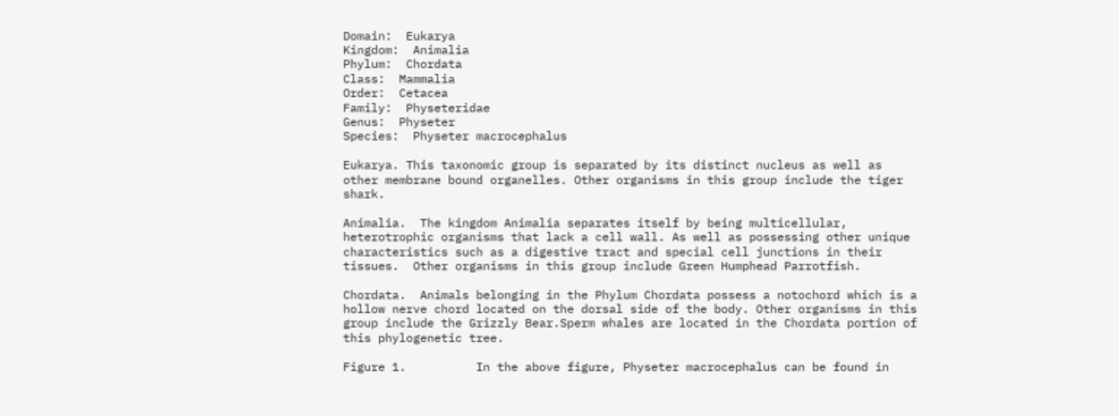Domain:  Eukarya
Kingdom:  Animalia
Phylum:  Chordata
Class:  Mammalia
Order:  Cetacea
Family:  Physeteridae
Genus:  Physeter
Species:  Physeter macrocephalus

Eukarya. This taxonomic group is separated by its distinct nucleus as well as other membrane bound organelles. Other organisms in this group include the tiger shark.

Animalia.  The kingdom Animalia separates itself by being multicellular, heterotrophic organisms that lack a cell wall. As well as possessing other unique characteristics such as a digestive tract and special cell junctions in their tissues.  Other organisms in this group include Green Humphead Parrotfish.

Chordata.  Animals belonging in the Phylum Chordata possess a notochord which is a hollow nerve chord located on the dorsal side of the body. Other organisms in this group include the Grizzly Bear.Sperm whales are located in the Chordata portion of this phylogenetic tree.

Figure 1.          In the above figure, Physeter macrocephalus can be found in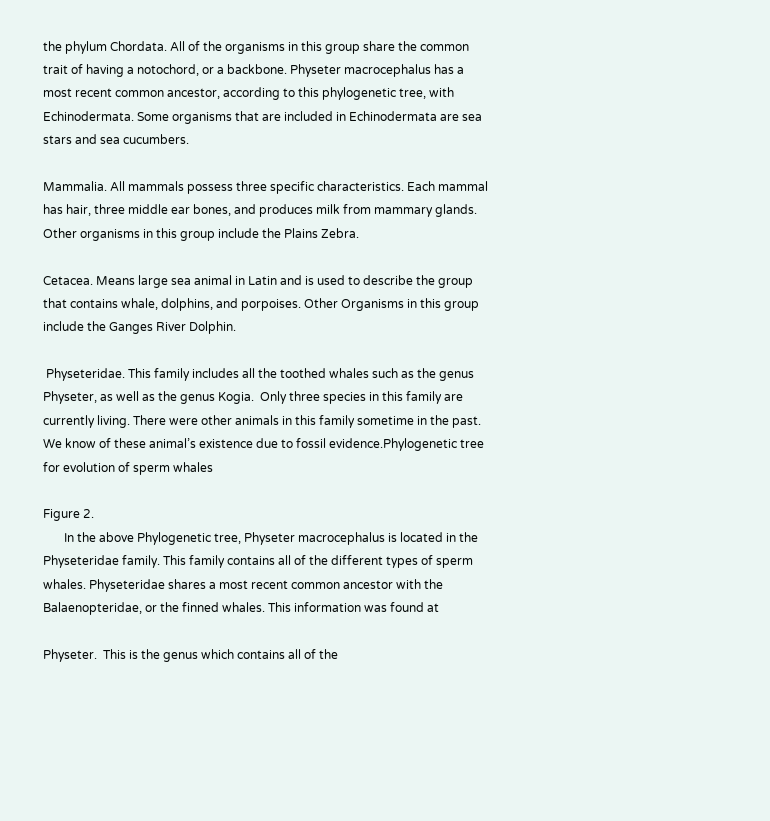the phylum Chordata. All of the organisms in this group share the common trait of having a notochord, or a backbone. Physeter macrocephalus has a most recent common ancestor, according to this phylogenetic tree, with Echinodermata. Some organisms that are included in Echinodermata are sea stars and sea cucumbers.

Mammalia. All mammals possess three specific characteristics. Each mammal has hair, three middle ear bones, and produces milk from mammary glands.  Other organisms in this group include the Plains Zebra.

Cetacea. Means large sea animal in Latin and is used to describe the group that contains whale, dolphins, and porpoises. Other Organisms in this group include the Ganges River Dolphin.

 Physeteridae. This family includes all the toothed whales such as the genus Physeter, as well as the genus Kogia.  Only three species in this family are currently living. There were other animals in this family sometime in the past. We know of these animal’s existence due to fossil evidence.Phylogenetic tree for evolution of sperm whales

Figure 2.
       In the above Phylogenetic tree, Physeter macrocephalus is located in the Physeteridae family. This family contains all of the different types of sperm whales. Physeteridae shares a most recent common ancestor with the Balaenopteridae, or the finned whales. This information was found at

Physeter.  This is the genus which contains all of the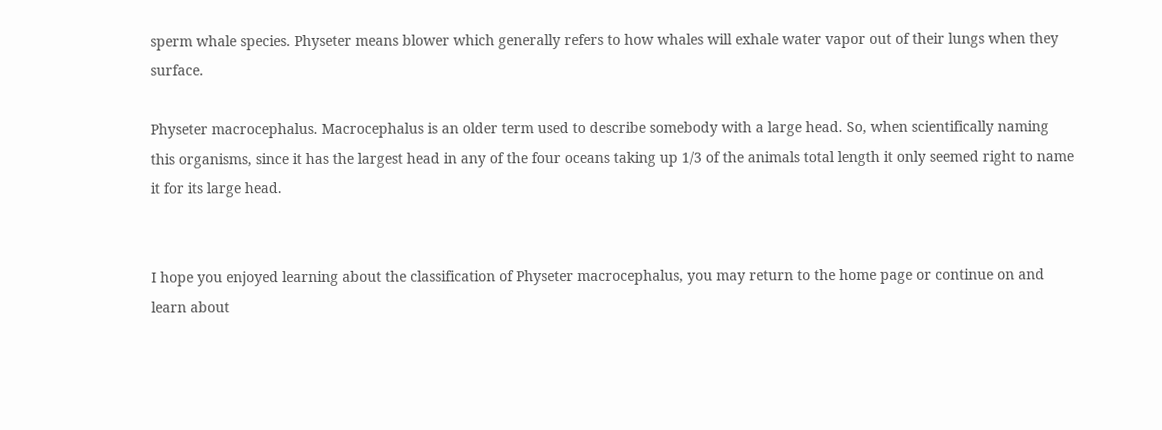sperm whale species. Physeter means blower which generally refers to how whales will exhale water vapor out of their lungs when they surface.

Physeter macrocephalus. Macrocephalus is an older term used to describe somebody with a large head. So, when scientifically naming this organisms, since it has the largest head in any of the four oceans taking up 1/3 of the animals total length it only seemed right to name it for its large head.


I hope you enjoyed learning about the classification of Physeter macrocephalus, you may return to the home page or continue on and learn about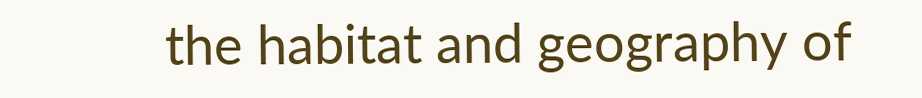the habitat and geography of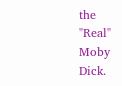the "Real" Moby Dick.